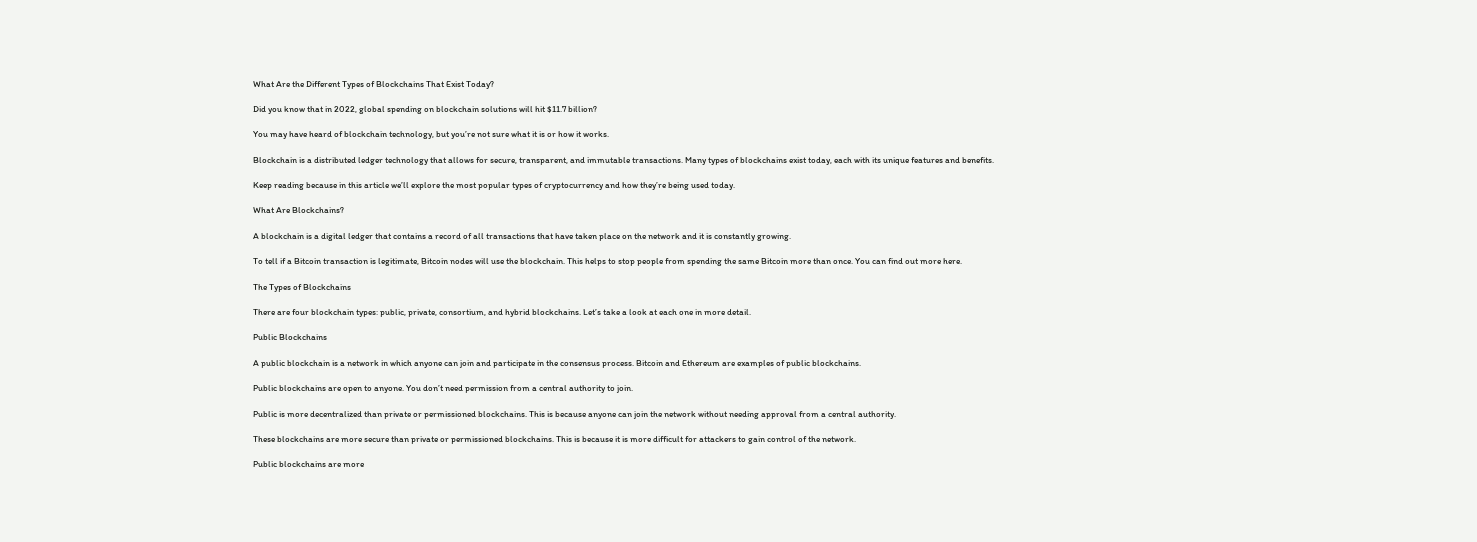What Are the Different Types of Blockchains That Exist Today?

Did you know that in 2022, global spending on blockchain solutions will hit $11.7 billion?

You may have heard of blockchain technology, but you’re not sure what it is or how it works.

Blockchain is a distributed ledger technology that allows for secure, transparent, and immutable transactions. Many types of blockchains exist today, each with its unique features and benefits.

Keep reading because in this article we’ll explore the most popular types of cryptocurrency and how they’re being used today.

What Are Blockchains?

A blockchain is a digital ledger that contains a record of all transactions that have taken place on the network and it is constantly growing.

To tell if a Bitcoin transaction is legitimate, Bitcoin nodes will use the blockchain. This helps to stop people from spending the same Bitcoin more than once. You can find out more here.

The Types of Blockchains

There are four blockchain types: public, private, consortium, and hybrid blockchains. Let’s take a look at each one in more detail.

Public Blockchains

A public blockchain is a network in which anyone can join and participate in the consensus process. Bitcoin and Ethereum are examples of public blockchains.

Public blockchains are open to anyone. You don’t need permission from a central authority to join.

Public is more decentralized than private or permissioned blockchains. This is because anyone can join the network without needing approval from a central authority.

These blockchains are more secure than private or permissioned blockchains. This is because it is more difficult for attackers to gain control of the network.

Public blockchains are more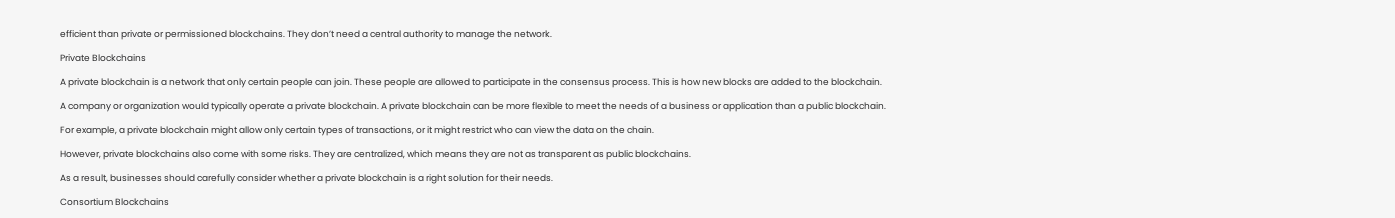efficient than private or permissioned blockchains. They don’t need a central authority to manage the network.

Private Blockchains

A private blockchain is a network that only certain people can join. These people are allowed to participate in the consensus process. This is how new blocks are added to the blockchain.

A company or organization would typically operate a private blockchain. A private blockchain can be more flexible to meet the needs of a business or application than a public blockchain.

For example, a private blockchain might allow only certain types of transactions, or it might restrict who can view the data on the chain.

However, private blockchains also come with some risks. They are centralized, which means they are not as transparent as public blockchains.

As a result, businesses should carefully consider whether a private blockchain is a right solution for their needs.

Consortium Blockchains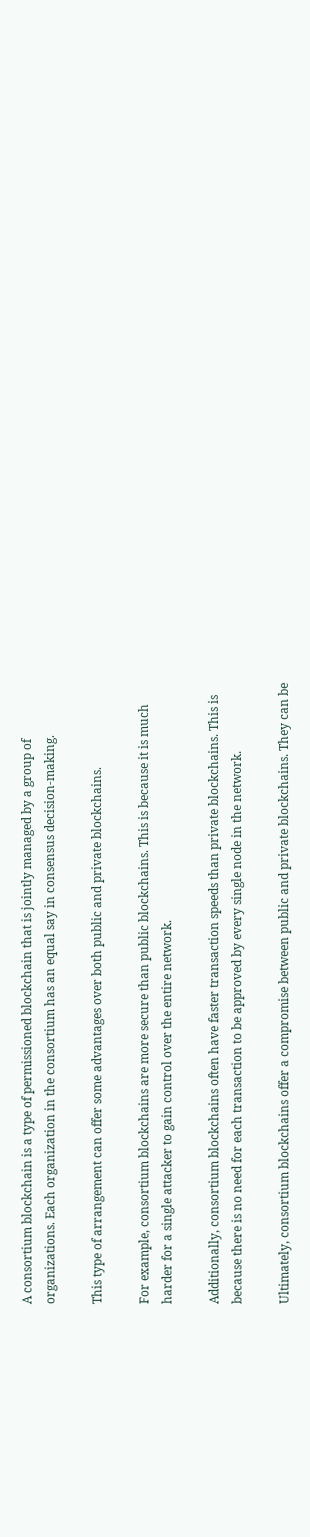A consortium blockchain is a type of permissioned blockchain that is jointly managed by a group of organizations. Each organization in the consortium has an equal say in consensus decision-making.

This type of arrangement can offer some advantages over both public and private blockchains.

For example, consortium blockchains are more secure than public blockchains. This is because it is much harder for a single attacker to gain control over the entire network.

Additionally, consortium blockchains often have faster transaction speeds than private blockchains. This is because there is no need for each transaction to be approved by every single node in the network.

Ultimately, consortium blockchains offer a compromise between public and private blockchains. They can be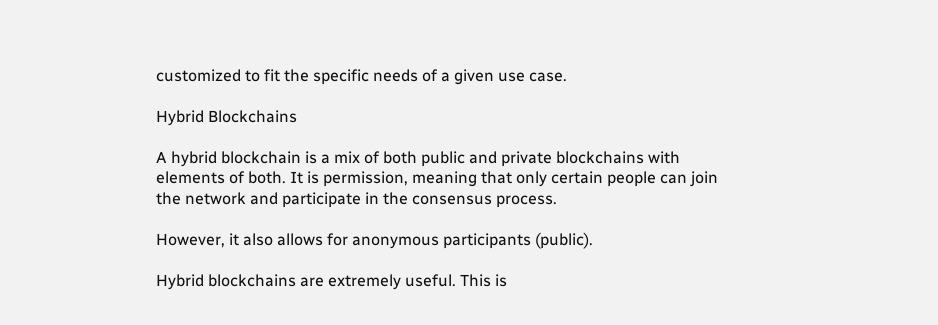customized to fit the specific needs of a given use case.

Hybrid Blockchains

A hybrid blockchain is a mix of both public and private blockchains with elements of both. It is permission, meaning that only certain people can join the network and participate in the consensus process.

However, it also allows for anonymous participants (public).

Hybrid blockchains are extremely useful. This is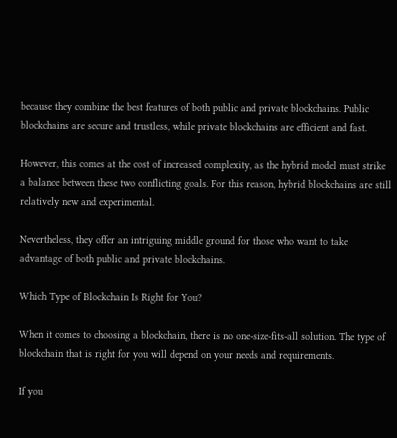because they combine the best features of both public and private blockchains. Public blockchains are secure and trustless, while private blockchains are efficient and fast.

However, this comes at the cost of increased complexity, as the hybrid model must strike a balance between these two conflicting goals. For this reason, hybrid blockchains are still relatively new and experimental.

Nevertheless, they offer an intriguing middle ground for those who want to take advantage of both public and private blockchains.

Which Type of Blockchain Is Right for You?

When it comes to choosing a blockchain, there is no one-size-fits-all solution. The type of blockchain that is right for you will depend on your needs and requirements.

If you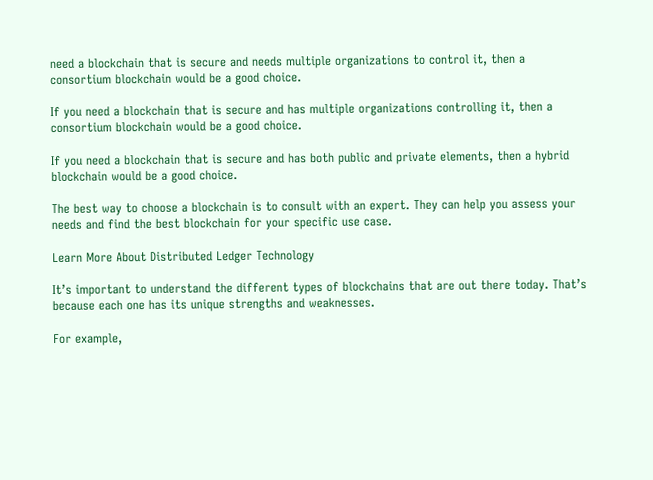need a blockchain that is secure and needs multiple organizations to control it, then a consortium blockchain would be a good choice.

If you need a blockchain that is secure and has multiple organizations controlling it, then a consortium blockchain would be a good choice.

If you need a blockchain that is secure and has both public and private elements, then a hybrid blockchain would be a good choice.

The best way to choose a blockchain is to consult with an expert. They can help you assess your needs and find the best blockchain for your specific use case.

Learn More About Distributed Ledger Technology

It’s important to understand the different types of blockchains that are out there today. That’s because each one has its unique strengths and weaknesses.

For example,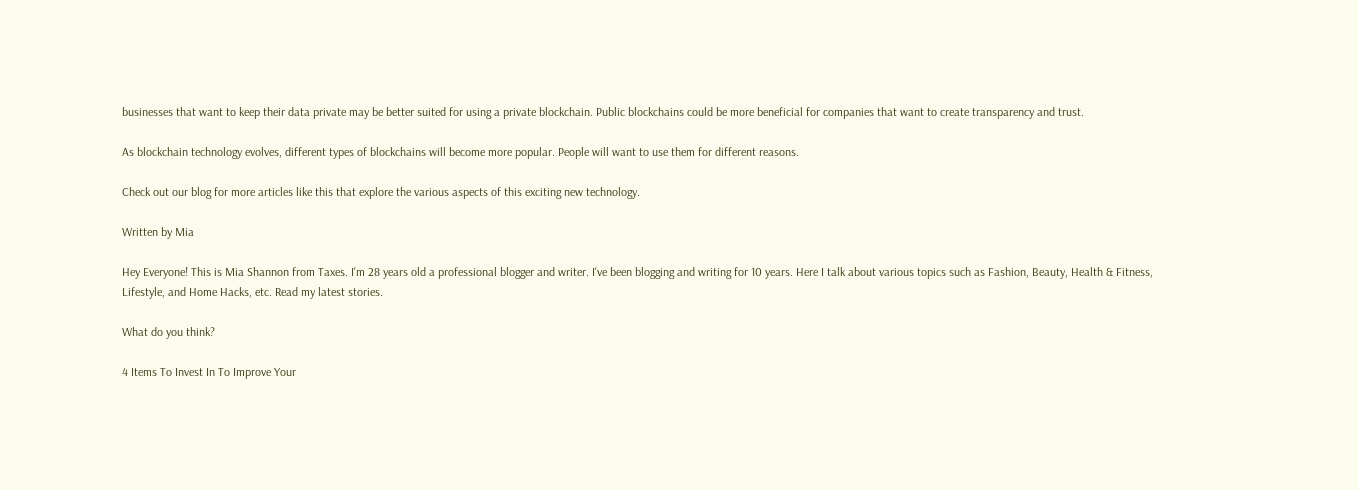businesses that want to keep their data private may be better suited for using a private blockchain. Public blockchains could be more beneficial for companies that want to create transparency and trust.

As blockchain technology evolves, different types of blockchains will become more popular. People will want to use them for different reasons.

Check out our blog for more articles like this that explore the various aspects of this exciting new technology.

Written by Mia

Hey Everyone! This is Mia Shannon from Taxes. I'm 28 years old a professional blogger and writer. I've been blogging and writing for 10 years. Here I talk about various topics such as Fashion, Beauty, Health & Fitness, Lifestyle, and Home Hacks, etc. Read my latest stories.

What do you think?

4 Items To Invest In To Improve Your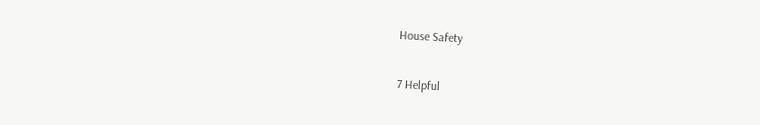House Safety

7 Helpful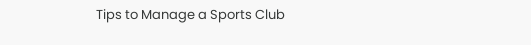Tips to Manage a Sports Club